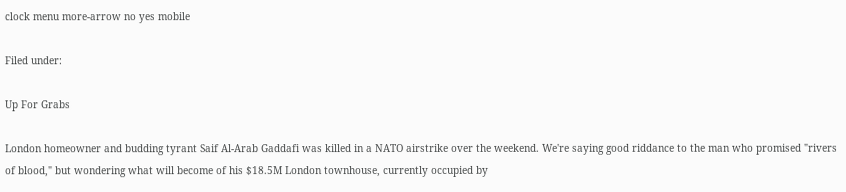clock menu more-arrow no yes mobile

Filed under:

Up For Grabs

London homeowner and budding tyrant Saif Al-Arab Gaddafi was killed in a NATO airstrike over the weekend. We're saying good riddance to the man who promised "rivers of blood," but wondering what will become of his $18.5M London townhouse, currently occupied by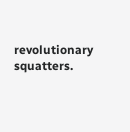revolutionary squatters.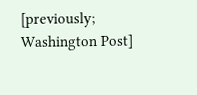[previously; Washington Post]